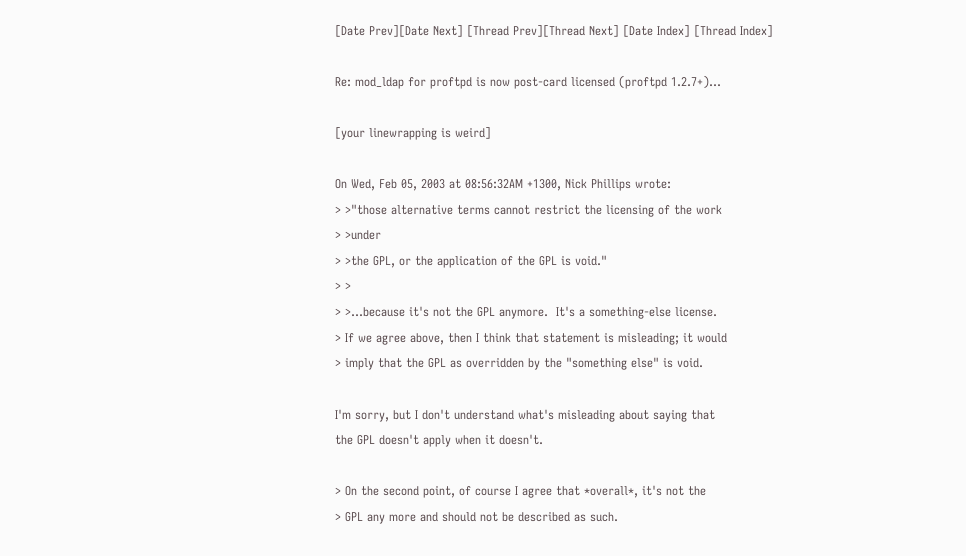[Date Prev][Date Next] [Thread Prev][Thread Next] [Date Index] [Thread Index]

Re: mod_ldap for proftpd is now post-card licensed (proftpd 1.2.7+)...

[your linewrapping is weird]

On Wed, Feb 05, 2003 at 08:56:32AM +1300, Nick Phillips wrote:
> >"those alternative terms cannot restrict the licensing of the work
> >under
> >the GPL, or the application of the GPL is void."
> >
> >...because it's not the GPL anymore.  It's a something-else license.
> If we agree above, then I think that statement is misleading; it would
> imply that the GPL as overridden by the "something else" is void.

I'm sorry, but I don't understand what's misleading about saying that
the GPL doesn't apply when it doesn't.

> On the second point, of course I agree that *overall*, it's not the
> GPL any more and should not be described as such.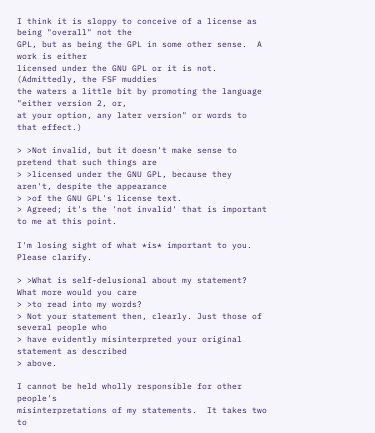I think it is sloppy to conceive of a license as being "overall" not the
GPL, but as being the GPL in some other sense.  A work is either
licensed under the GNU GPL or it is not.  (Admittedly, the FSF muddies
the waters a little bit by promoting the language "either version 2, or,
at your option, any later version" or words to that effect.)

> >Not invalid, but it doesn't make sense to pretend that such things are
> >licensed under the GNU GPL, because they aren't, despite the appearance
> >of the GNU GPL's license text.
> Agreed; it's the 'not invalid' that is important to me at this point.

I'm losing sight of what *is* important to you.  Please clarify.

> >What is self-delusional about my statement?  What more would you care
> >to read into my words?
> Not your statement then, clearly. Just those of several people who
> have evidently misinterpreted your original statement as described
> above.

I cannot be held wholly responsible for other people's
misinterpretations of my statements.  It takes two to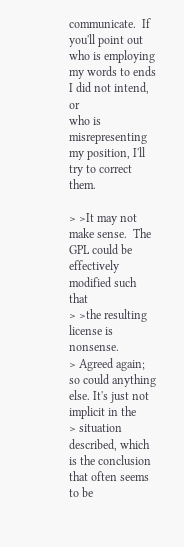communicate.  If
you'll point out who is employing my words to ends I did not intend, or
who is misrepresenting my position, I'll try to correct them.

> >It may not make sense.  The GPL could be effectively modified such that
> >the resulting license is nonsense.
> Agreed again; so could anything else. It's just not implicit in the
> situation described, which is the conclusion that often seems to be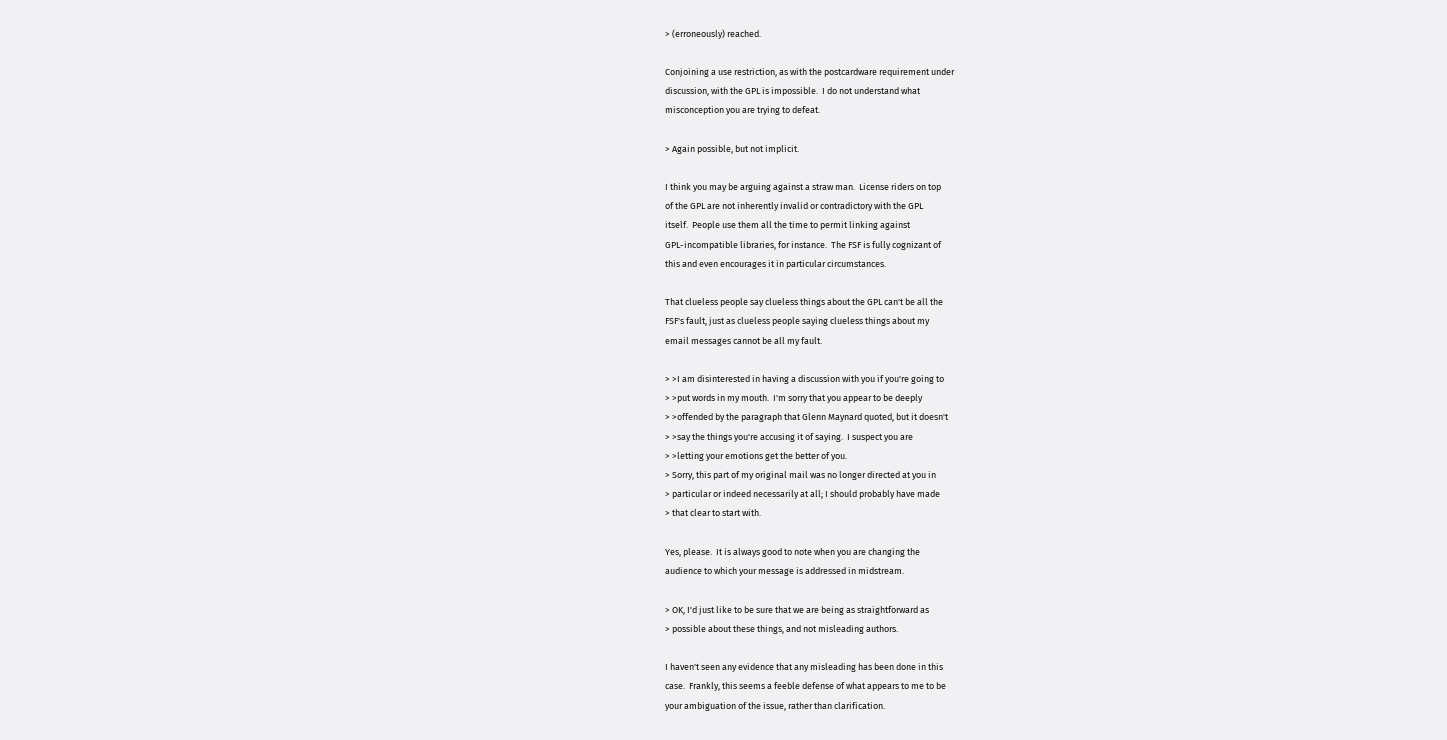> (erroneously) reached.

Conjoining a use restriction, as with the postcardware requirement under
discussion, with the GPL is impossible.  I do not understand what
misconception you are trying to defeat.

> Again possible, but not implicit.

I think you may be arguing against a straw man.  License riders on top
of the GPL are not inherently invalid or contradictory with the GPL
itself.  People use them all the time to permit linking against
GPL-incompatible libraries, for instance.  The FSF is fully cognizant of
this and even encourages it in particular circumstances.

That clueless people say clueless things about the GPL can't be all the
FSF's fault, just as clueless people saying clueless things about my
email messages cannot be all my fault.

> >I am disinterested in having a discussion with you if you're going to
> >put words in my mouth.  I'm sorry that you appear to be deeply
> >offended by the paragraph that Glenn Maynard quoted, but it doesn't
> >say the things you're accusing it of saying.  I suspect you are
> >letting your emotions get the better of you.
> Sorry, this part of my original mail was no longer directed at you in
> particular or indeed necessarily at all; I should probably have made
> that clear to start with.

Yes, please.  It is always good to note when you are changing the
audience to which your message is addressed in midstream.

> OK, I'd just like to be sure that we are being as straightforward as
> possible about these things, and not misleading authors.

I haven't seen any evidence that any misleading has been done in this
case.  Frankly, this seems a feeble defense of what appears to me to be
your ambiguation of the issue, rather than clarification.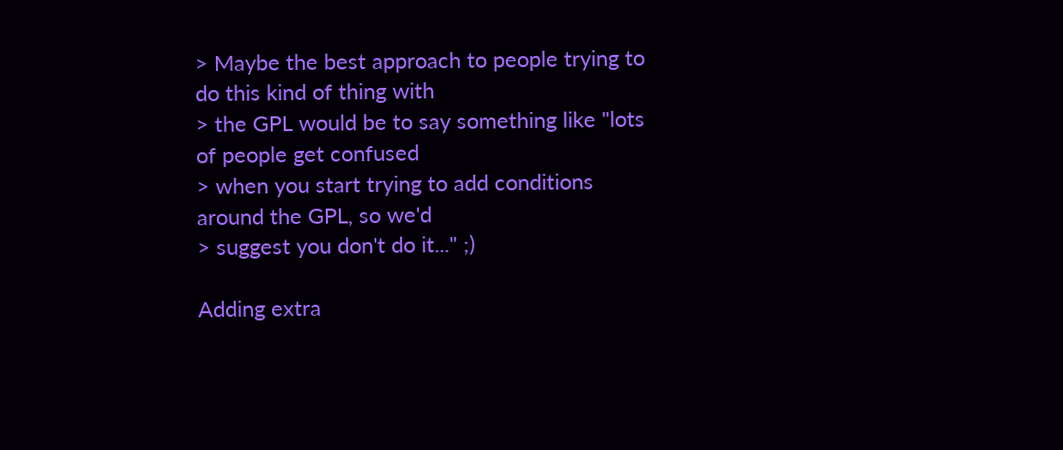> Maybe the best approach to people trying to do this kind of thing with
> the GPL would be to say something like "lots of people get confused
> when you start trying to add conditions around the GPL, so we'd
> suggest you don't do it..." ;)

Adding extra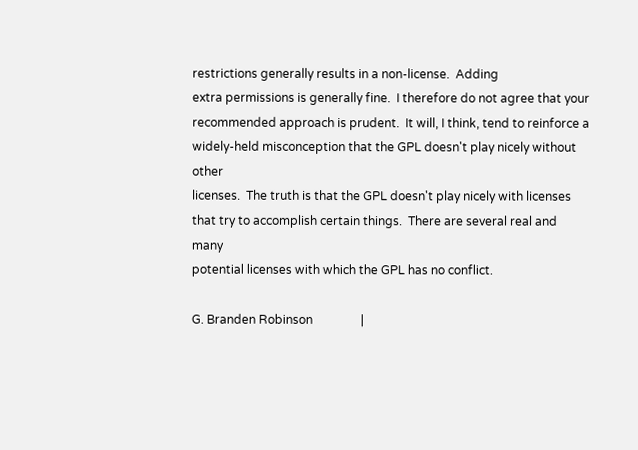restrictions generally results in a non-license.  Adding
extra permissions is generally fine.  I therefore do not agree that your
recommended approach is prudent.  It will, I think, tend to reinforce a
widely-held misconception that the GPL doesn't play nicely without other
licenses.  The truth is that the GPL doesn't play nicely with licenses
that try to accomplish certain things.  There are several real and many
potential licenses with which the GPL has no conflict.

G. Branden Robinson                |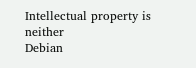Intellectual property is neither
Debian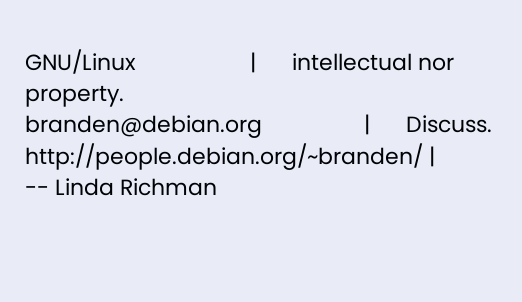GNU/Linux                   |      intellectual nor property.
branden@debian.org                 |      Discuss.
http://people.debian.org/~branden/ |      -- Linda Richman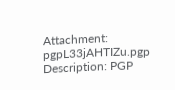Attachment: pgpL33jAHTIZu.pgp
Description: PGP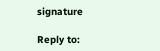signature

Reply to: